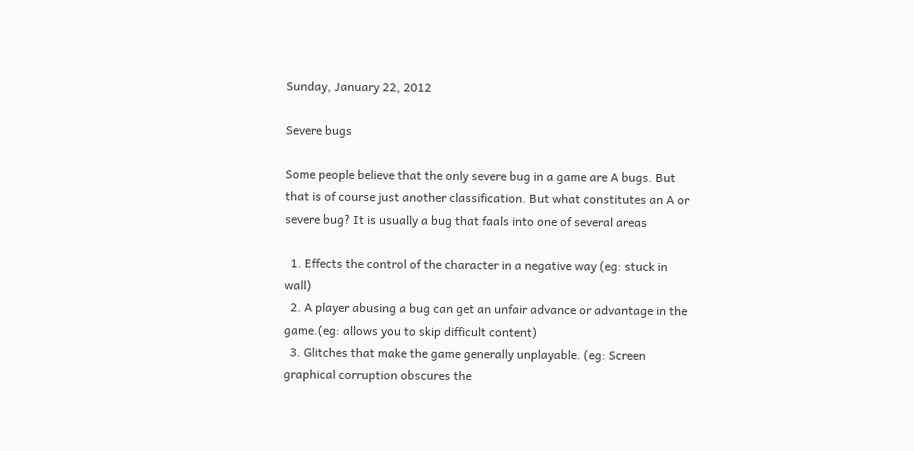Sunday, January 22, 2012

Severe bugs

Some people believe that the only severe bug in a game are A bugs. But that is of course just another classification. But what constitutes an A or severe bug? It is usually a bug that faals into one of several areas

  1. Effects the control of the character in a negative way (eg: stuck in wall)
  2. A player abusing a bug can get an unfair advance or advantage in the game.(eg: allows you to skip difficult content)
  3. Glitches that make the game generally unplayable. (eg: Screen graphical corruption obscures the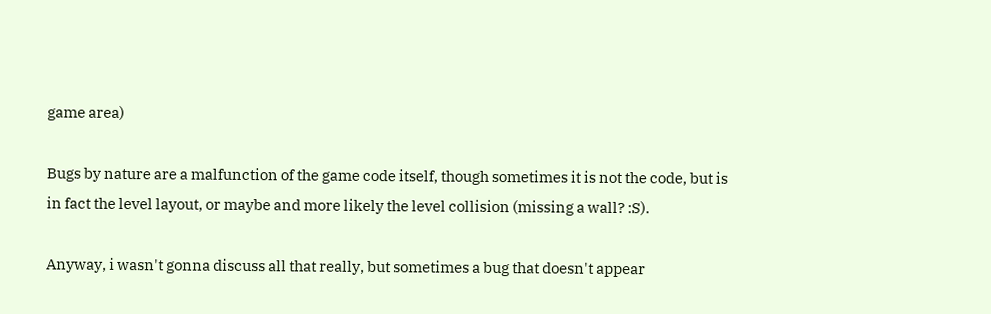game area)

Bugs by nature are a malfunction of the game code itself, though sometimes it is not the code, but is in fact the level layout, or maybe and more likely the level collision (missing a wall? :S).

Anyway, i wasn't gonna discuss all that really, but sometimes a bug that doesn't appear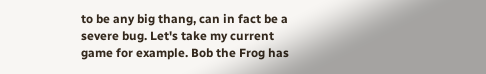to be any big thang, can in fact be a severe bug. Let's take my current game for example. Bob the Frog has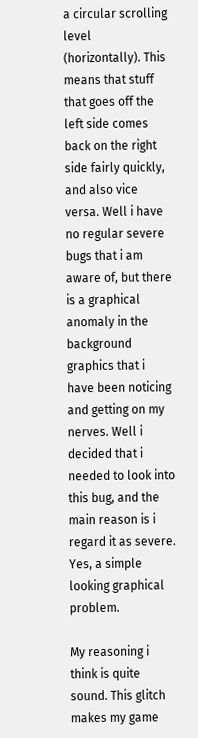a circular scrolling level (horizontally). This means that stuff that goes off the left side comes back on the right side fairly quickly, and also vice versa. Well i have no regular severe bugs that i am aware of, but there is a graphical anomaly in the background graphics that i have been noticing and getting on my nerves. Well i decided that i needed to look into this bug, and the main reason is i regard it as severe. Yes, a simple looking graphical problem.

My reasoning i think is quite sound. This glitch makes my game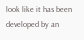look like it has been developed by an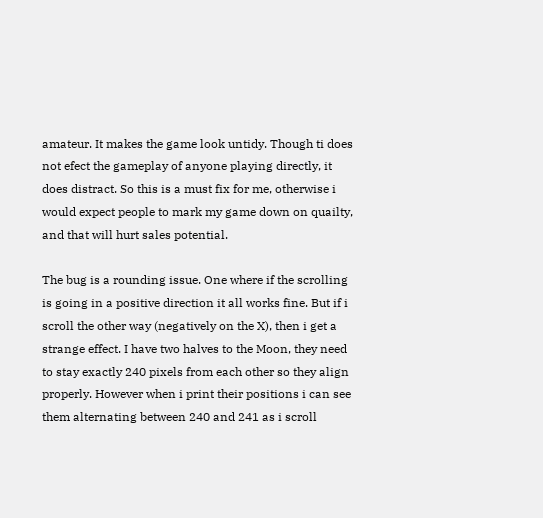amateur. It makes the game look untidy. Though ti does not efect the gameplay of anyone playing directly, it does distract. So this is a must fix for me, otherwise i would expect people to mark my game down on quailty, and that will hurt sales potential.

The bug is a rounding issue. One where if the scrolling is going in a positive direction it all works fine. But if i scroll the other way (negatively on the X), then i get a strange effect. I have two halves to the Moon, they need to stay exactly 240 pixels from each other so they align properly. However when i print their positions i can see them alternating between 240 and 241 as i scroll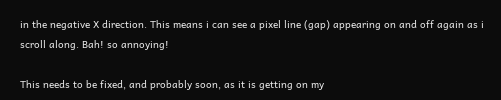in the negative X direction. This means i can see a pixel line (gap) appearing on and off again as i scroll along. Bah! so annoying!

This needs to be fixed, and probably soon, as it is getting on my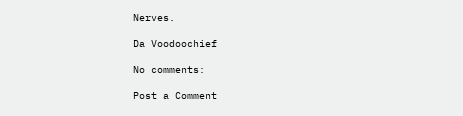Nerves.

Da Voodoochief

No comments:

Post a Comment